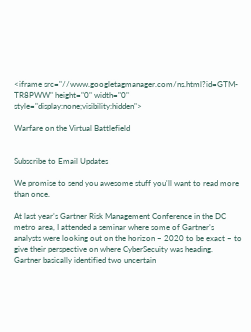<iframe src="//www.googletagmanager.com/ns.html?id=GTM-TR8PWW" height="0" width="0" style="display:none;visibility:hidden">

Warfare on the Virtual Battlefield


Subscribe to Email Updates

We promise to send you awesome stuff you'll want to read more than once.

At last year’s Gartner Risk Management Conference in the DC metro area, I attended a seminar where some of Gartner’s analysts were looking out on the horizon – 2020 to be exact – to give their perspective on where CyberSecuity was heading.  Gartner basically identified two uncertain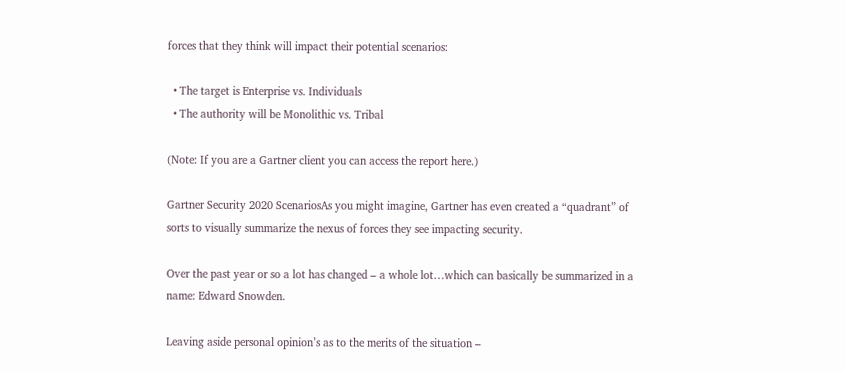forces that they think will impact their potential scenarios:

  • The target is Enterprise vs. Individuals
  • The authority will be Monolithic vs. Tribal

(Note: If you are a Gartner client you can access the report here.)

Gartner Security 2020 ScenariosAs you might imagine, Gartner has even created a “quadrant” of sorts to visually summarize the nexus of forces they see impacting security.

Over the past year or so a lot has changed – a whole lot…which can basically be summarized in a name: Edward Snowden.

Leaving aside personal opinion’s as to the merits of the situation –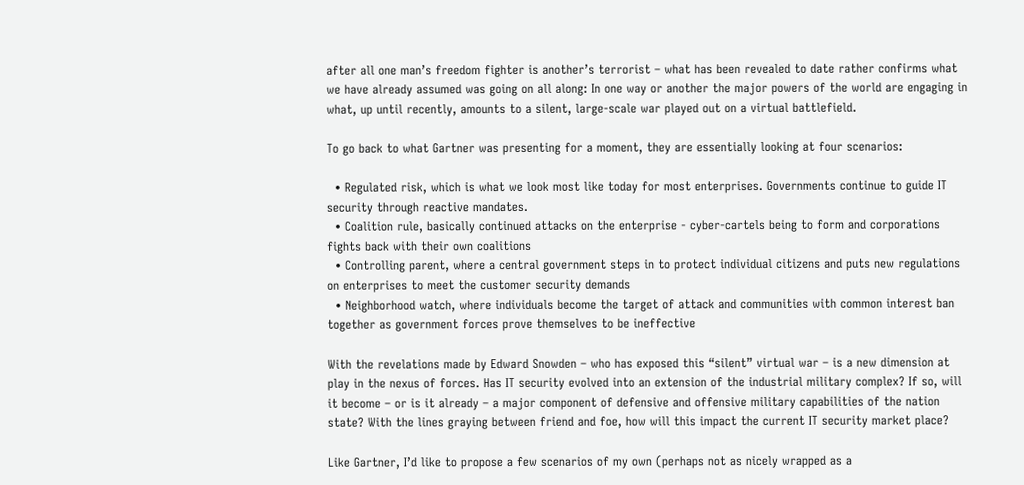after all one man’s freedom fighter is another’s terrorist – what has been revealed to date rather confirms what we have already assumed was going on all along: In one way or another the major powers of the world are engaging in what, up until recently, amounts to a silent, large-scale war played out on a virtual battlefield.

To go back to what Gartner was presenting for a moment, they are essentially looking at four scenarios:

  • Regulated risk, which is what we look most like today for most enterprises. Governments continue to guide IT security through reactive mandates.
  • Coalition rule, basically continued attacks on the enterprise - cyber-cartels being to form and corporations fights back with their own coalitions
  • Controlling parent, where a central government steps in to protect individual citizens and puts new regulations on enterprises to meet the customer security demands
  • Neighborhood watch, where individuals become the target of attack and communities with common interest ban together as government forces prove themselves to be ineffective

With the revelations made by Edward Snowden – who has exposed this “silent” virtual war – is a new dimension at play in the nexus of forces. Has IT security evolved into an extension of the industrial military complex? If so, will it become – or is it already – a major component of defensive and offensive military capabilities of the nation state? With the lines graying between friend and foe, how will this impact the current IT security market place?

Like Gartner, I’d like to propose a few scenarios of my own (perhaps not as nicely wrapped as a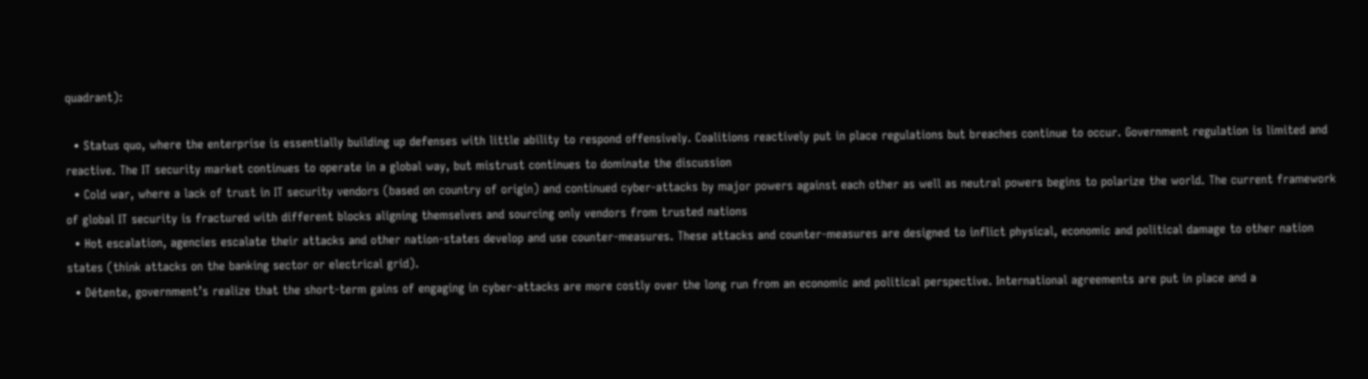quadrant):

  • Status quo, where the enterprise is essentially building up defenses with little ability to respond offensively. Coalitions reactively put in place regulations but breaches continue to occur. Government regulation is limited and reactive. The IT security market continues to operate in a global way, but mistrust continues to dominate the discussion
  • Cold war, where a lack of trust in IT security vendors (based on country of origin) and continued cyber-attacks by major powers against each other as well as neutral powers begins to polarize the world. The current framework of global IT security is fractured with different blocks aligning themselves and sourcing only vendors from trusted nations
  • Hot escalation, agencies escalate their attacks and other nation-states develop and use counter-measures. These attacks and counter-measures are designed to inflict physical, economic and political damage to other nation states (think attacks on the banking sector or electrical grid).
  • Détente, government’s realize that the short-term gains of engaging in cyber-attacks are more costly over the long run from an economic and political perspective. International agreements are put in place and a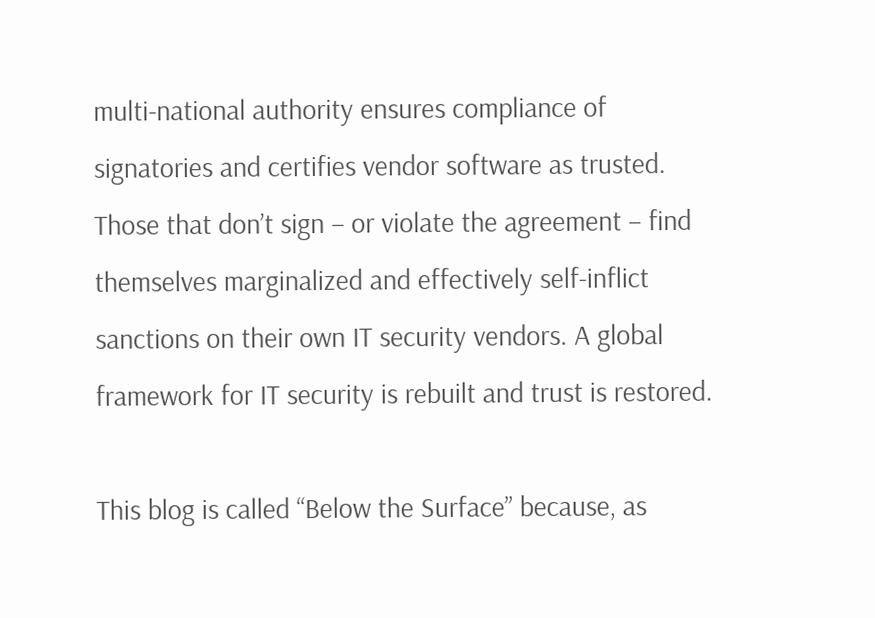multi-national authority ensures compliance of signatories and certifies vendor software as trusted. Those that don’t sign – or violate the agreement – find themselves marginalized and effectively self-inflict sanctions on their own IT security vendors. A global framework for IT security is rebuilt and trust is restored.

This blog is called “Below the Surface” because, as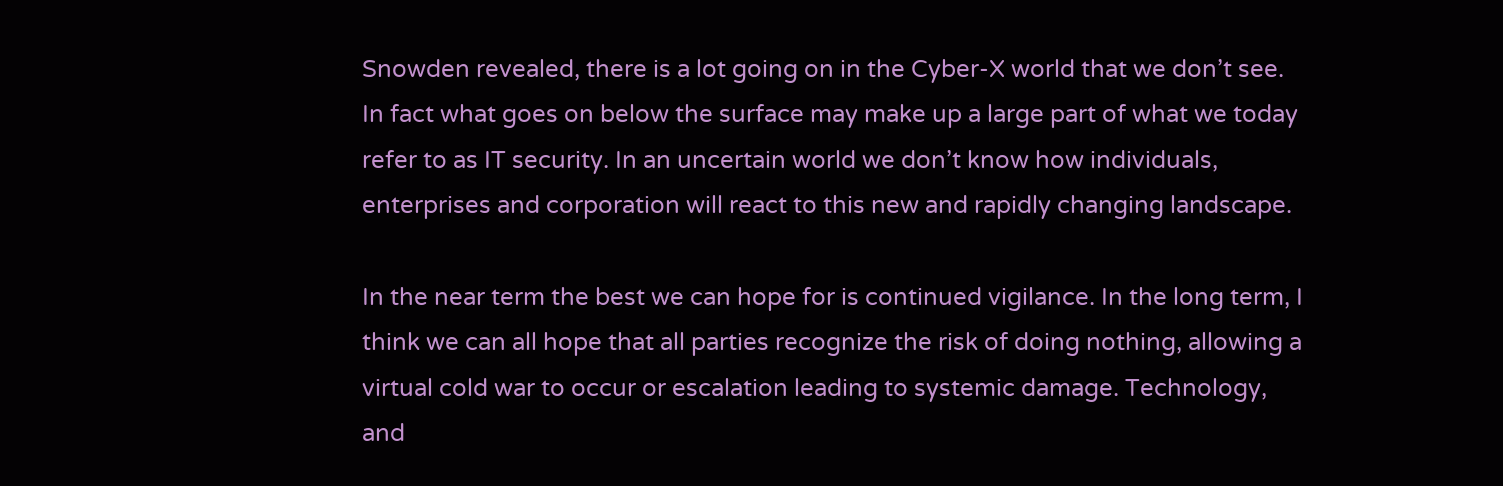Snowden revealed, there is a lot going on in the Cyber-X world that we don’t see. In fact what goes on below the surface may make up a large part of what we today refer to as IT security. In an uncertain world we don’t know how individuals, enterprises and corporation will react to this new and rapidly changing landscape.

In the near term the best we can hope for is continued vigilance. In the long term, I think we can all hope that all parties recognize the risk of doing nothing, allowing a virtual cold war to occur or escalation leading to systemic damage. Technology, and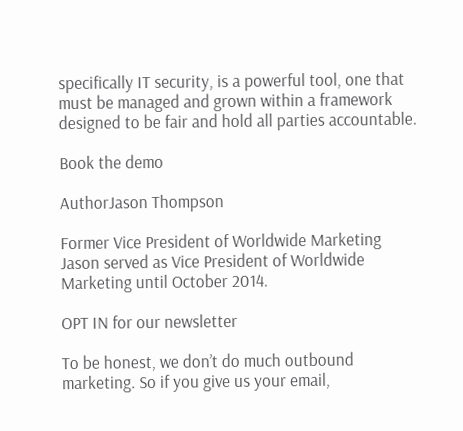specifically IT security, is a powerful tool, one that must be managed and grown within a framework designed to be fair and hold all parties accountable.

Book the demo

AuthorJason Thompson

Former Vice President of Worldwide Marketing Jason served as Vice President of Worldwide Marketing until October 2014.

OPT IN for our newsletter

To be honest, we don’t do much outbound marketing. So if you give us your email,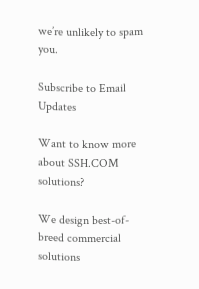we’re unlikely to spam you.

Subscribe to Email Updates

Want to know more about SSH.COM solutions?

We design best-of-breed commercial solutions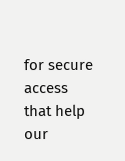for secure access that help our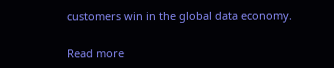customers win in the global data economy.

Read more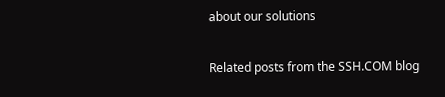about our solutions

Related posts from the SSH.COM blog